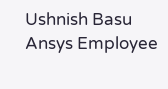Ushnish Basu
Ansys Employee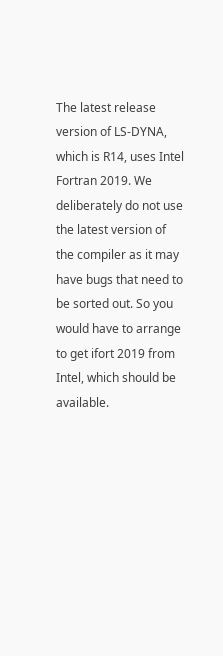The latest release version of LS-DYNA, which is R14, uses Intel Fortran 2019. We deliberately do not use the latest version of the compiler as it may have bugs that need to be sorted out. So you would have to arrange to get ifort 2019 from Intel, which should be available.